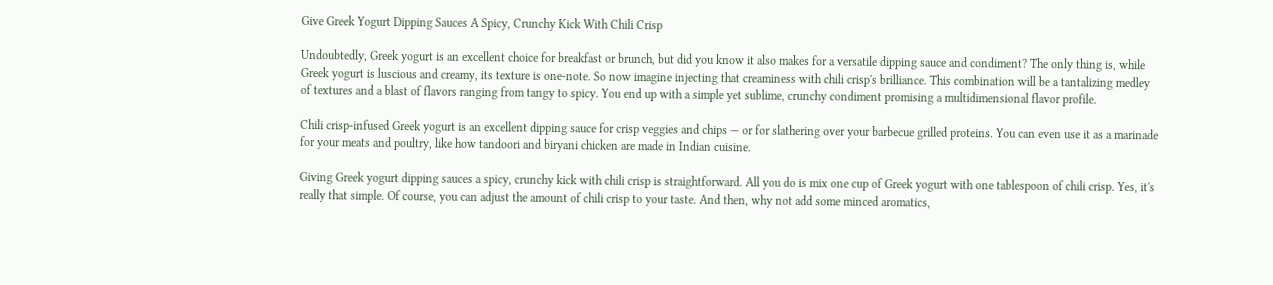Give Greek Yogurt Dipping Sauces A Spicy, Crunchy Kick With Chili Crisp

Undoubtedly, Greek yogurt is an excellent choice for breakfast or brunch, but did you know it also makes for a versatile dipping sauce and condiment? The only thing is, while Greek yogurt is luscious and creamy, its texture is one-note. So now imagine injecting that creaminess with chili crisp's brilliance. This combination will be a tantalizing medley of textures and a blast of flavors ranging from tangy to spicy. You end up with a simple yet sublime, crunchy condiment promising a multidimensional flavor profile.

Chili crisp-infused Greek yogurt is an excellent dipping sauce for crisp veggies and chips — or for slathering over your barbecue grilled proteins. You can even use it as a marinade for your meats and poultry, like how tandoori and biryani chicken are made in Indian cuisine.

Giving Greek yogurt dipping sauces a spicy, crunchy kick with chili crisp is straightforward. All you do is mix one cup of Greek yogurt with one tablespoon of chili crisp. Yes, it's really that simple. Of course, you can adjust the amount of chili crisp to your taste. And then, why not add some minced aromatics,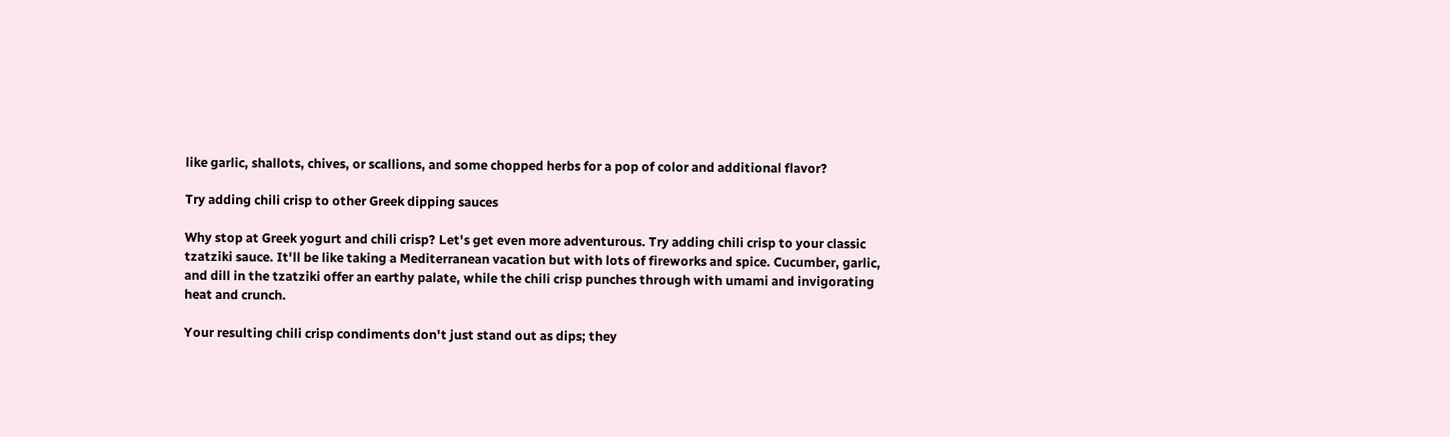like garlic, shallots, chives, or scallions, and some chopped herbs for a pop of color and additional flavor?

Try adding chili crisp to other Greek dipping sauces

Why stop at Greek yogurt and chili crisp? Let's get even more adventurous. Try adding chili crisp to your classic tzatziki sauce. It'll be like taking a Mediterranean vacation but with lots of fireworks and spice. Cucumber, garlic, and dill in the tzatziki offer an earthy palate, while the chili crisp punches through with umami and invigorating heat and crunch.

Your resulting chili crisp condiments don't just stand out as dips; they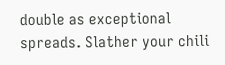double as exceptional spreads. Slather your chili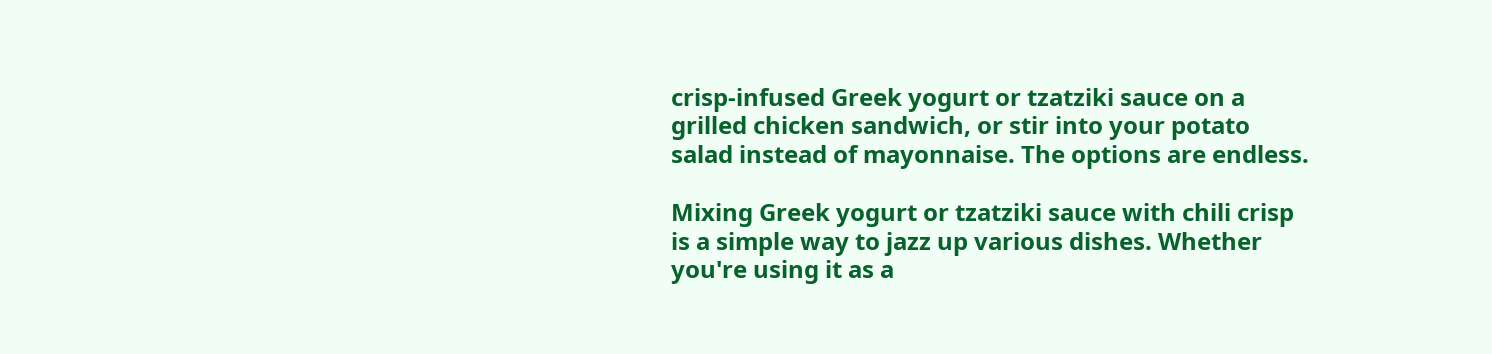crisp-infused Greek yogurt or tzatziki sauce on a grilled chicken sandwich, or stir into your potato salad instead of mayonnaise. The options are endless.

Mixing Greek yogurt or tzatziki sauce with chili crisp is a simple way to jazz up various dishes. Whether you're using it as a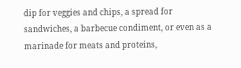dip for veggies and chips, a spread for sandwiches, a barbecue condiment, or even as a marinade for meats and proteins,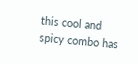this cool and spicy combo has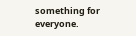something for everyone.